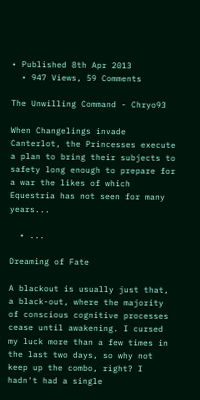• Published 8th Apr 2013
  • 947 Views, 59 Comments

The Unwilling Command - Chryo93

When Changelings invade Canterlot, the Princesses execute a plan to bring their subjects to safety long enough to prepare for a war the likes of which Equestria has not seen for many years...

  • ...

Dreaming of Fate

A blackout is usually just that, a black-out, where the majority of conscious cognitive processes cease until awakening. I cursed my luck more than a few times in the last two days, so why not keep up the combo, right? I hadn't had a single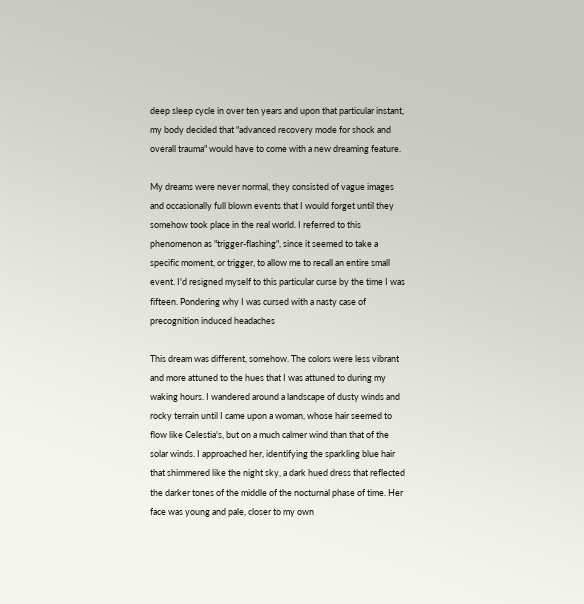deep sleep cycle in over ten years and upon that particular instant, my body decided that "advanced recovery mode for shock and overall trauma" would have to come with a new dreaming feature.

My dreams were never normal, they consisted of vague images and occasionally full blown events that I would forget until they somehow took place in the real world. I referred to this phenomenon as "trigger-flashing", since it seemed to take a specific moment, or trigger, to allow me to recall an entire small event. I'd resigned myself to this particular curse by the time I was fifteen. Pondering why I was cursed with a nasty case of precognition induced headaches

This dream was different, somehow. The colors were less vibrant and more attuned to the hues that I was attuned to during my waking hours. I wandered around a landscape of dusty winds and rocky terrain until I came upon a woman, whose hair seemed to flow like Celestia's, but on a much calmer wind than that of the solar winds. I approached her, identifying the sparkling blue hair that shimmered like the night sky, a dark hued dress that reflected the darker tones of the middle of the nocturnal phase of time. Her face was young and pale, closer to my own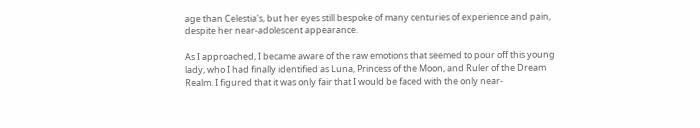age than Celestia's, but her eyes still bespoke of many centuries of experience and pain, despite her near-adolescent appearance.

As I approached, I became aware of the raw emotions that seemed to pour off this young lady, who I had finally identified as Luna, Princess of the Moon, and Ruler of the Dream Realm. I figured that it was only fair that I would be faced with the only near-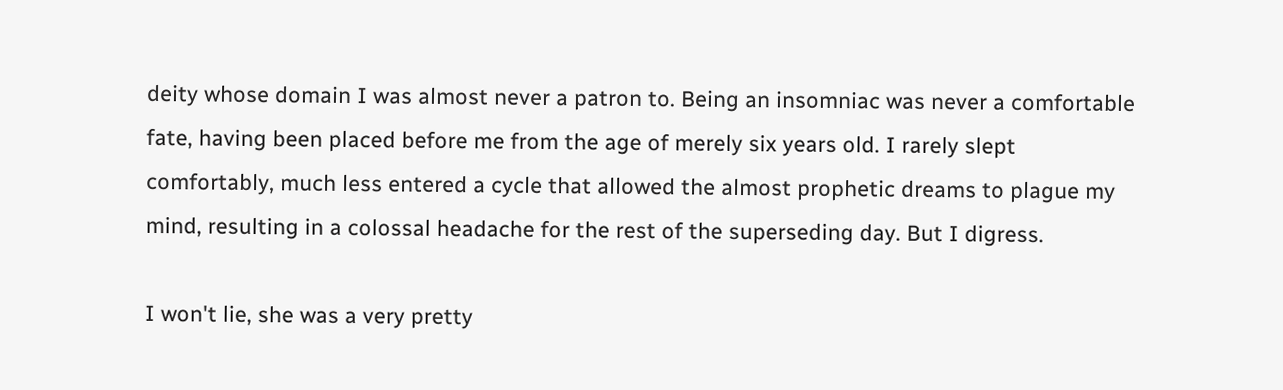deity whose domain I was almost never a patron to. Being an insomniac was never a comfortable fate, having been placed before me from the age of merely six years old. I rarely slept comfortably, much less entered a cycle that allowed the almost prophetic dreams to plague my mind, resulting in a colossal headache for the rest of the superseding day. But I digress.

I won't lie, she was a very pretty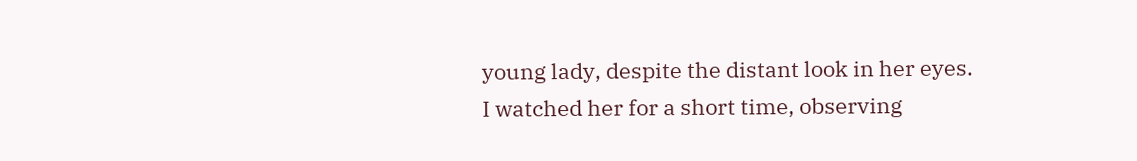young lady, despite the distant look in her eyes. I watched her for a short time, observing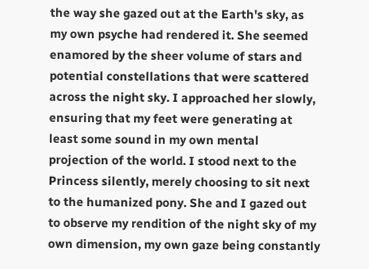the way she gazed out at the Earth's sky, as my own psyche had rendered it. She seemed enamored by the sheer volume of stars and potential constellations that were scattered across the night sky. I approached her slowly, ensuring that my feet were generating at least some sound in my own mental projection of the world. I stood next to the Princess silently, merely choosing to sit next to the humanized pony. She and I gazed out to observe my rendition of the night sky of my own dimension, my own gaze being constantly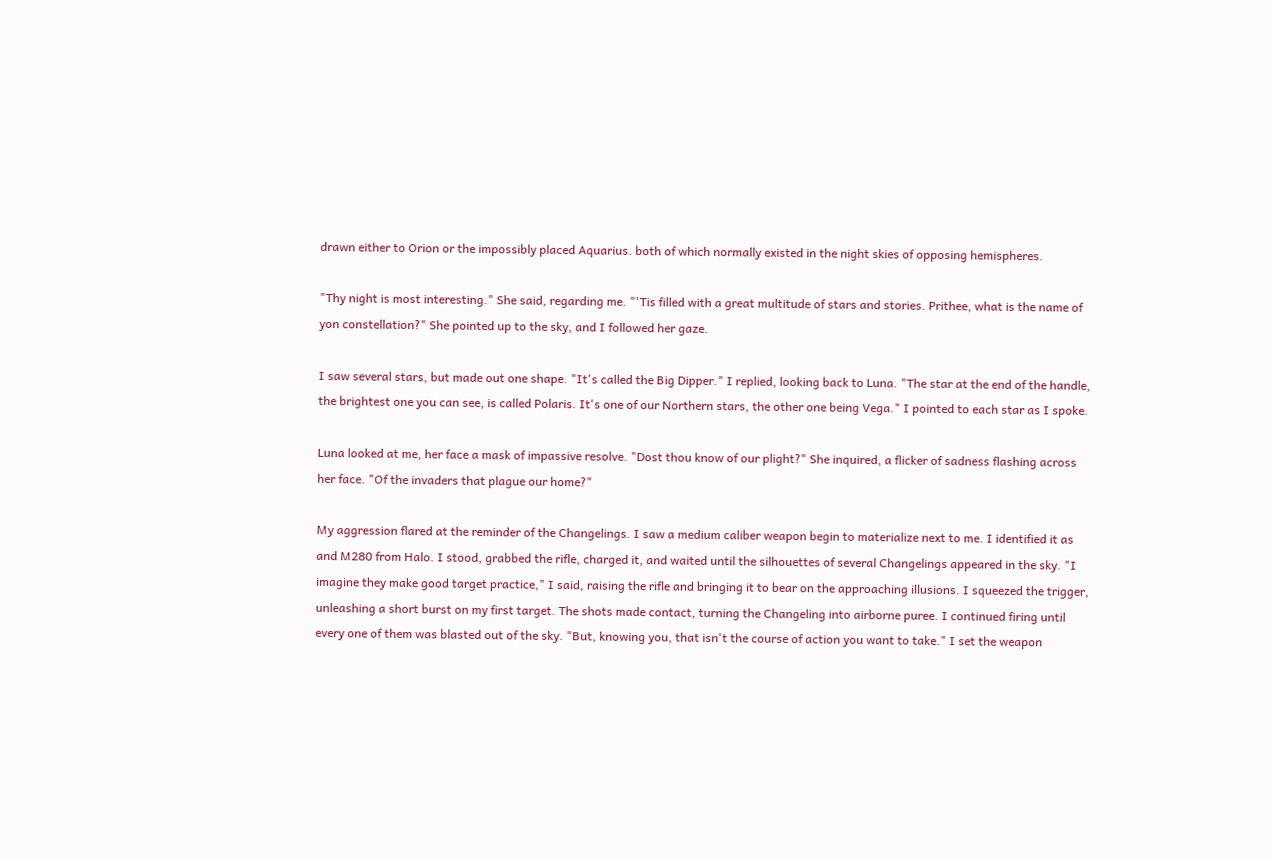drawn either to Orion or the impossibly placed Aquarius. both of which normally existed in the night skies of opposing hemispheres.

"Thy night is most interesting." She said, regarding me. "'Tis filled with a great multitude of stars and stories. Prithee, what is the name of yon constellation?" She pointed up to the sky, and I followed her gaze.

I saw several stars, but made out one shape. "It's called the Big Dipper." I replied, looking back to Luna. "The star at the end of the handle, the brightest one you can see, is called Polaris. It's one of our Northern stars, the other one being Vega." I pointed to each star as I spoke.

Luna looked at me, her face a mask of impassive resolve. "Dost thou know of our plight?" She inquired, a flicker of sadness flashing across her face. "Of the invaders that plague our home?"

My aggression flared at the reminder of the Changelings. I saw a medium caliber weapon begin to materialize next to me. I identified it as and M280 from Halo. I stood, grabbed the rifle, charged it, and waited until the silhouettes of several Changelings appeared in the sky. "I imagine they make good target practice," I said, raising the rifle and bringing it to bear on the approaching illusions. I squeezed the trigger, unleashing a short burst on my first target. The shots made contact, turning the Changeling into airborne puree. I continued firing until every one of them was blasted out of the sky. "But, knowing you, that isn't the course of action you want to take." I set the weapon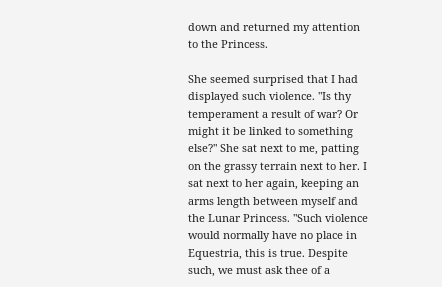down and returned my attention to the Princess.

She seemed surprised that I had displayed such violence. "Is thy temperament a result of war? Or might it be linked to something else?" She sat next to me, patting on the grassy terrain next to her. I sat next to her again, keeping an arms length between myself and the Lunar Princess. "Such violence would normally have no place in Equestria, this is true. Despite such, we must ask thee of a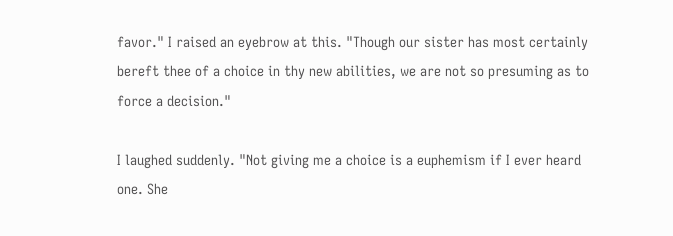favor." I raised an eyebrow at this. "Though our sister has most certainly bereft thee of a choice in thy new abilities, we are not so presuming as to force a decision."

I laughed suddenly. "Not giving me a choice is a euphemism if I ever heard one. She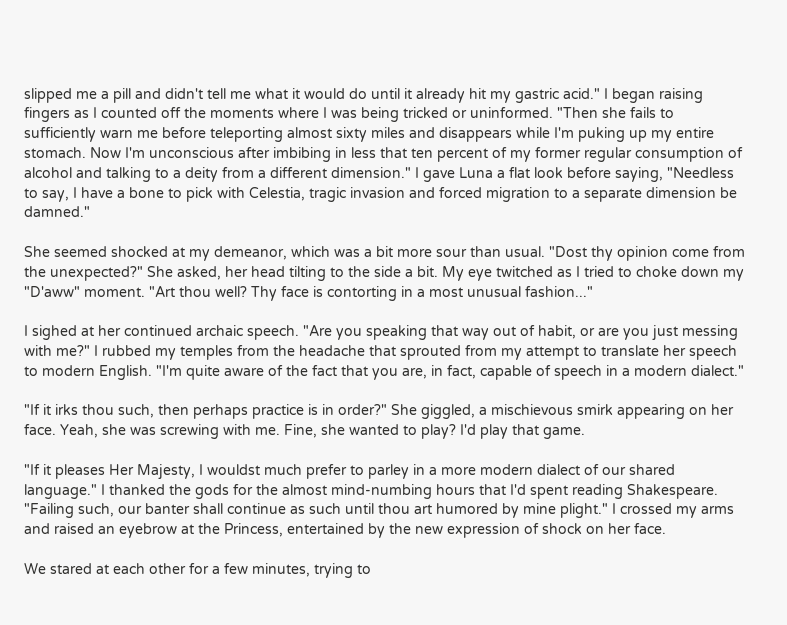slipped me a pill and didn't tell me what it would do until it already hit my gastric acid." I began raising fingers as I counted off the moments where I was being tricked or uninformed. "Then she fails to sufficiently warn me before teleporting almost sixty miles and disappears while I'm puking up my entire stomach. Now I'm unconscious after imbibing in less that ten percent of my former regular consumption of alcohol and talking to a deity from a different dimension." I gave Luna a flat look before saying, "Needless to say, I have a bone to pick with Celestia, tragic invasion and forced migration to a separate dimension be damned."

She seemed shocked at my demeanor, which was a bit more sour than usual. "Dost thy opinion come from the unexpected?" She asked, her head tilting to the side a bit. My eye twitched as I tried to choke down my "D'aww" moment. "Art thou well? Thy face is contorting in a most unusual fashion..."

I sighed at her continued archaic speech. "Are you speaking that way out of habit, or are you just messing with me?" I rubbed my temples from the headache that sprouted from my attempt to translate her speech to modern English. "I'm quite aware of the fact that you are, in fact, capable of speech in a modern dialect."

"If it irks thou such, then perhaps practice is in order?" She giggled, a mischievous smirk appearing on her face. Yeah, she was screwing with me. Fine, she wanted to play? I'd play that game.

"If it pleases Her Majesty, I wouldst much prefer to parley in a more modern dialect of our shared language." I thanked the gods for the almost mind-numbing hours that I'd spent reading Shakespeare. "Failing such, our banter shall continue as such until thou art humored by mine plight." I crossed my arms and raised an eyebrow at the Princess, entertained by the new expression of shock on her face.

We stared at each other for a few minutes, trying to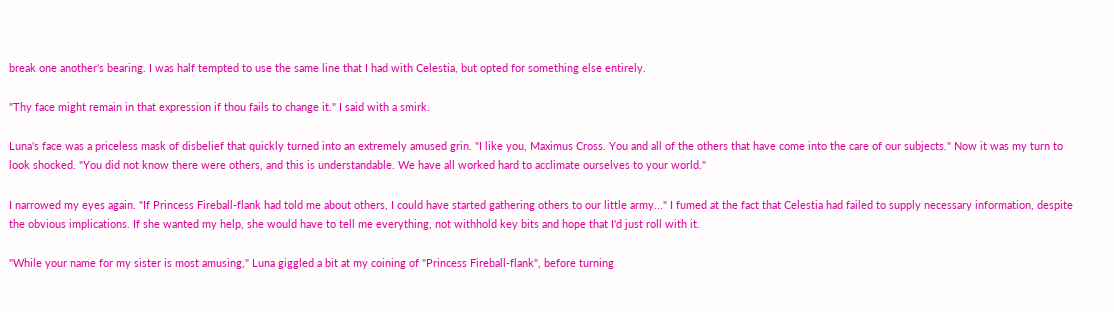break one another's bearing. I was half tempted to use the same line that I had with Celestia, but opted for something else entirely.

"Thy face might remain in that expression if thou fails to change it." I said with a smirk.

Luna's face was a priceless mask of disbelief that quickly turned into an extremely amused grin. "I like you, Maximus Cross. You and all of the others that have come into the care of our subjects." Now it was my turn to look shocked. "You did not know there were others, and this is understandable. We have all worked hard to acclimate ourselves to your world."

I narrowed my eyes again. "If Princess Fireball-flank had told me about others, I could have started gathering others to our little army..." I fumed at the fact that Celestia had failed to supply necessary information, despite the obvious implications. If she wanted my help, she would have to tell me everything, not withhold key bits and hope that I'd just roll with it.

"While your name for my sister is most amusing," Luna giggled a bit at my coining of "Princess Fireball-flank", before turning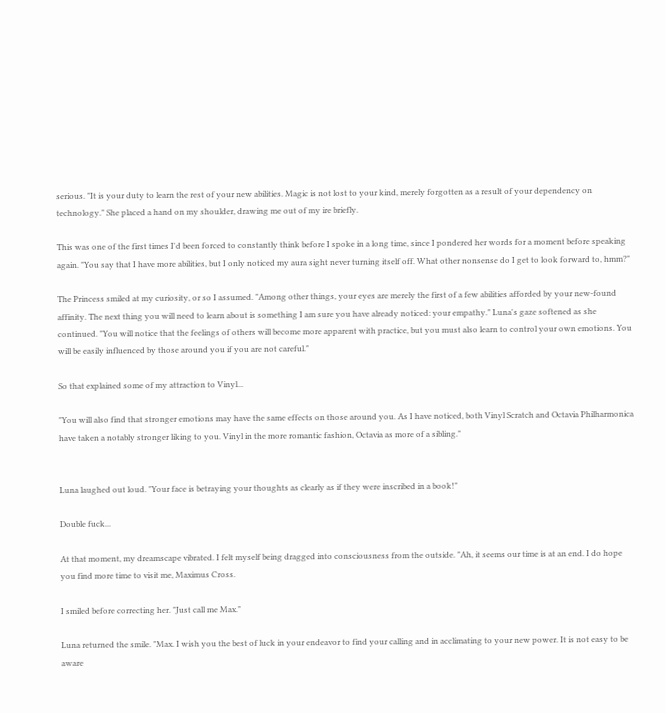serious. "It is your duty to learn the rest of your new abilities. Magic is not lost to your kind, merely forgotten as a result of your dependency on technology." She placed a hand on my shoulder, drawing me out of my ire briefly.

This was one of the first times I'd been forced to constantly think before I spoke in a long time, since I pondered her words for a moment before speaking again. "You say that I have more abilities, but I only noticed my aura sight never turning itself off. What other nonsense do I get to look forward to, hmm?"

The Princess smiled at my curiosity, or so I assumed. "Among other things, your eyes are merely the first of a few abilities afforded by your new-found affinity. The next thing you will need to learn about is something I am sure you have already noticed: your empathy." Luna's gaze softened as she continued. "You will notice that the feelings of others will become more apparent with practice, but you must also learn to control your own emotions. You will be easily influenced by those around you if you are not careful."

So that explained some of my attraction to Vinyl...

"You will also find that stronger emotions may have the same effects on those around you. As I have noticed, both Vinyl Scratch and Octavia Philharmonica have taken a notably stronger liking to you. Vinyl in the more romantic fashion, Octavia as more of a sibling."


Luna laughed out loud. "Your face is betraying your thoughts as clearly as if they were inscribed in a book!"

Double fuck...

At that moment, my dreamscape vibrated. I felt myself being dragged into consciousness from the outside. "Ah, it seems our time is at an end. I do hope you find more time to visit me, Maximus Cross.

I smiled before correcting her. "Just call me Max."

Luna returned the smile. "Max. I wish you the best of luck in your endeavor to find your calling and in acclimating to your new power. It is not easy to be aware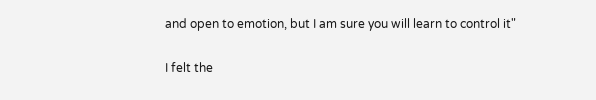and open to emotion, but I am sure you will learn to control it"

I felt the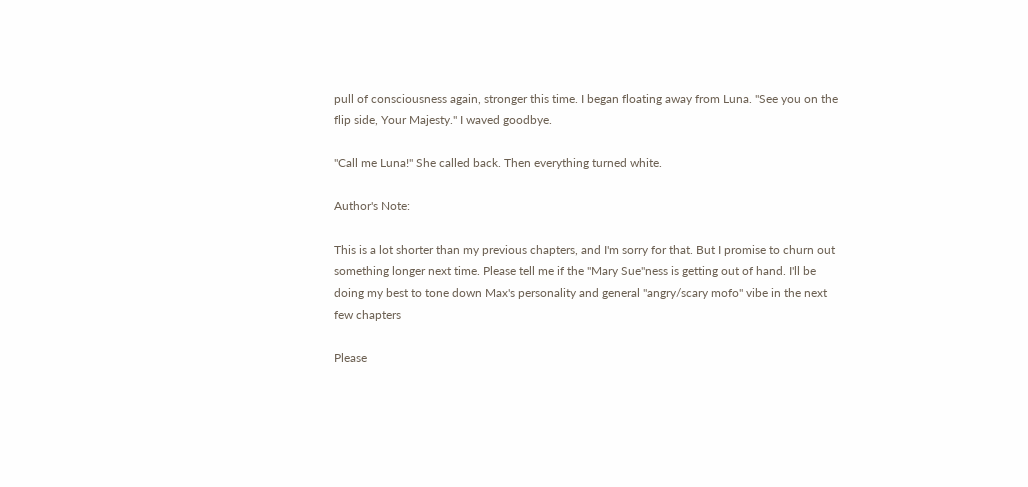pull of consciousness again, stronger this time. I began floating away from Luna. "See you on the flip side, Your Majesty." I waved goodbye.

"Call me Luna!" She called back. Then everything turned white.

Author's Note:

This is a lot shorter than my previous chapters, and I'm sorry for that. But I promise to churn out something longer next time. Please tell me if the "Mary Sue"ness is getting out of hand. I'll be doing my best to tone down Max's personality and general "angry/scary mofo" vibe in the next few chapters

Please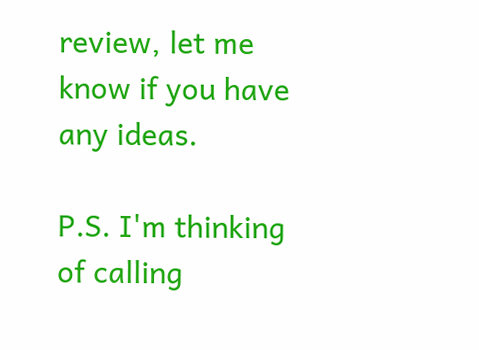review, let me know if you have any ideas.

P.S. I'm thinking of calling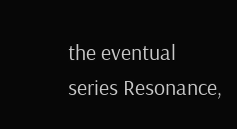the eventual series Resonance,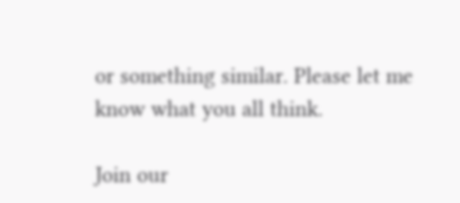or something similar. Please let me know what you all think.

Join our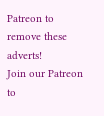Patreon to remove these adverts!
Join our Patreon to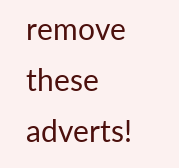remove these adverts!